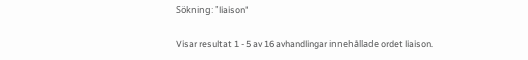Sökning: "liaison"

Visar resultat 1 - 5 av 16 avhandlingar innehållade ordet liaison.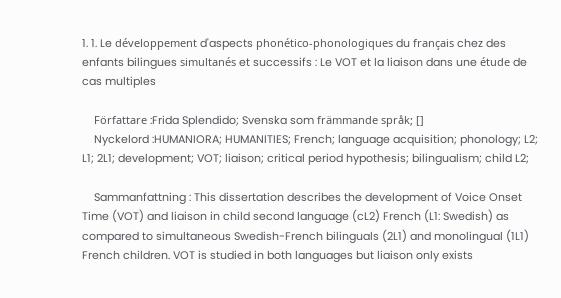1. 1. Le développement d'aspects phonético-phonologiques du français chez des enfants bilingues simultanés et successifs : Le VOT et la liaison dans une étude de cas multiples

    Författare :Frida Splendido; Svenska som främmande språk; []
    Nyckelord :HUMANIORA; HUMANITIES; French; language acquisition; phonology; L2; L1; 2L1; development; VOT; liaison; critical period hypothesis; bilingualism; child L2;

    Sammanfattning : This dissertation describes the development of Voice Onset Time (VOT) and liaison in child second language (cL2) French (L1: Swedish) as compared to simultaneous Swedish-French bilinguals (2L1) and monolingual (1L1) French children. VOT is studied in both languages but liaison only exists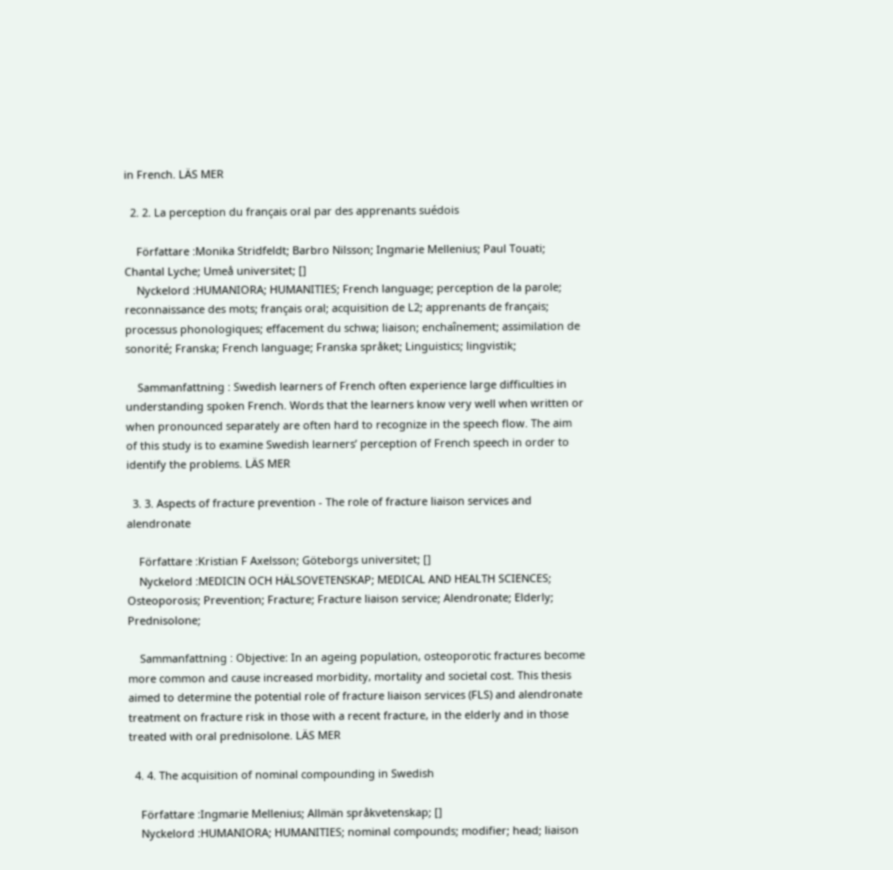in French. LÄS MER

  2. 2. La perception du français oral par des apprenants suédois

    Författare :Monika Stridfeldt; Barbro Nilsson; Ingmarie Mellenius; Paul Touati; Chantal Lyche; Umeå universitet; []
    Nyckelord :HUMANIORA; HUMANITIES; French language; perception de la parole; reconnaissance des mots; français oral; acquisition de L2; apprenants de français; processus phonologiques; effacement du schwa; liaison; enchaînement; assimilation de sonorité; Franska; French language; Franska språket; Linguistics; lingvistik;

    Sammanfattning : Swedish learners of French often experience large difficulties in understanding spoken French. Words that the learners know very well when written or when pronounced separately are often hard to recognize in the speech flow. The aim of this study is to examine Swedish learners’ perception of French speech in order to identify the problems. LÄS MER

  3. 3. Aspects of fracture prevention - The role of fracture liaison services and alendronate

    Författare :Kristian F Axelsson; Göteborgs universitet; []
    Nyckelord :MEDICIN OCH HÄLSOVETENSKAP; MEDICAL AND HEALTH SCIENCES; Osteoporosis; Prevention; Fracture; Fracture liaison service; Alendronate; Elderly; Prednisolone;

    Sammanfattning : Objective: In an ageing population, osteoporotic fractures become more common and cause increased morbidity, mortality and societal cost. This thesis aimed to determine the potential role of fracture liaison services (FLS) and alendronate treatment on fracture risk in those with a recent fracture, in the elderly and in those treated with oral prednisolone. LÄS MER

  4. 4. The acquisition of nominal compounding in Swedish

    Författare :Ingmarie Mellenius; Allmän språkvetenskap; []
    Nyckelord :HUMANIORA; HUMANITIES; nominal compounds; modifier; head; liaison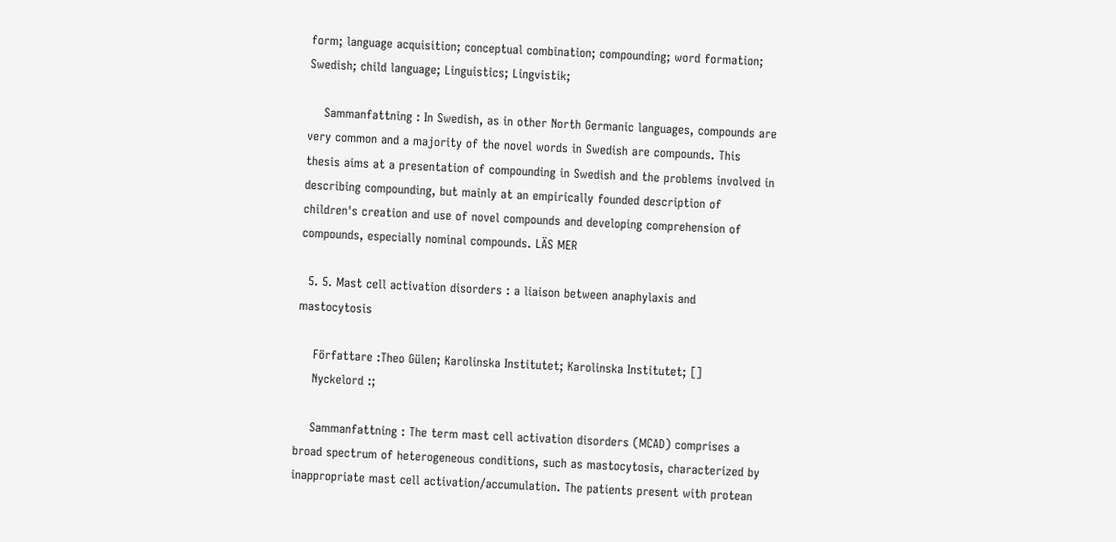form; language acquisition; conceptual combination; compounding; word formation; Swedish; child language; Linguistics; Lingvistik;

    Sammanfattning : In Swedish, as in other North Germanic languages, compounds are very common and a majority of the novel words in Swedish are compounds. This thesis aims at a presentation of compounding in Swedish and the problems involved in describing compounding, but mainly at an empirically founded description of children's creation and use of novel compounds and developing comprehension of compounds, especially nominal compounds. LÄS MER

  5. 5. Mast cell activation disorders : a liaison between anaphylaxis and mastocytosis

    Författare :Theo Gülen; Karolinska Institutet; Karolinska Institutet; []
    Nyckelord :;

    Sammanfattning : The term mast cell activation disorders (MCAD) comprises a broad spectrum of heterogeneous conditions, such as mastocytosis, characterized by inappropriate mast cell activation/accumulation. The patients present with protean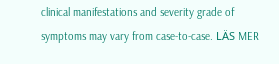clinical manifestations and severity grade of symptoms may vary from case-to-case. LÄS MER